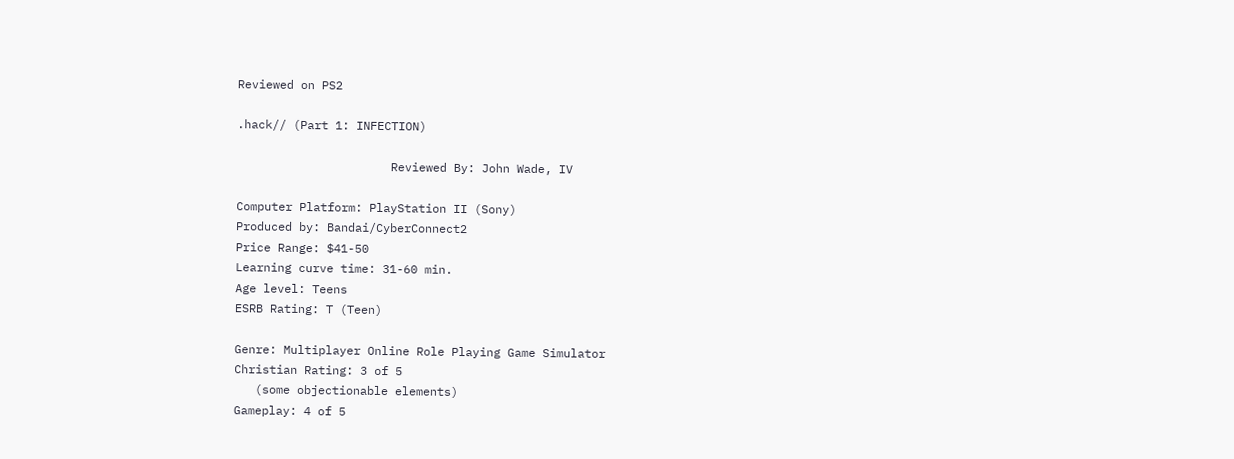Reviewed on PS2

.hack// (Part 1: INFECTION)

                      Reviewed By: John Wade, IV

Computer Platform: PlayStation II (Sony)
Produced by: Bandai/CyberConnect2
Price Range: $41-50
Learning curve time: 31-60 min.
Age level: Teens
ESRB Rating: T (Teen)

Genre: Multiplayer Online Role Playing Game Simulator
Christian Rating: 3 of 5
   (some objectionable elements)
Gameplay: 4 of 5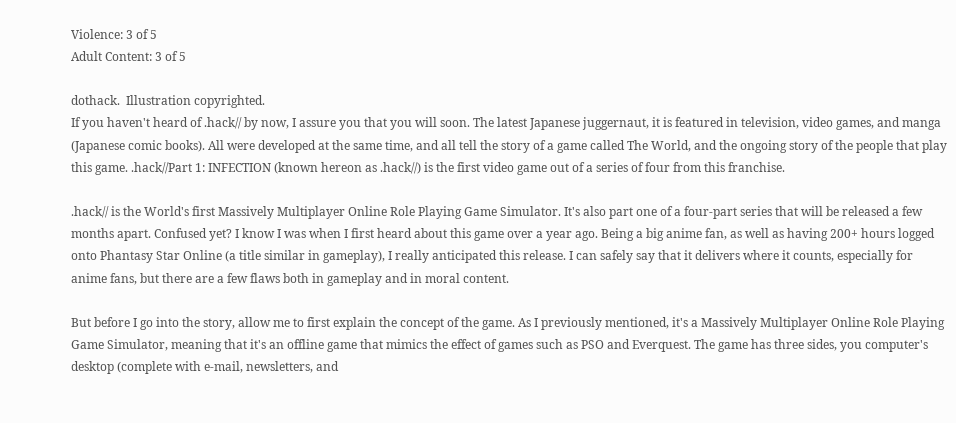Violence: 3 of 5
Adult Content: 3 of 5

dothack.  Illustration copyrighted.
If you haven't heard of .hack// by now, I assure you that you will soon. The latest Japanese juggernaut, it is featured in television, video games, and manga (Japanese comic books). All were developed at the same time, and all tell the story of a game called The World, and the ongoing story of the people that play this game. .hack//Part 1: INFECTION (known hereon as .hack//) is the first video game out of a series of four from this franchise.

.hack// is the World's first Massively Multiplayer Online Role Playing Game Simulator. It's also part one of a four-part series that will be released a few months apart. Confused yet? I know I was when I first heard about this game over a year ago. Being a big anime fan, as well as having 200+ hours logged onto Phantasy Star Online (a title similar in gameplay), I really anticipated this release. I can safely say that it delivers where it counts, especially for anime fans, but there are a few flaws both in gameplay and in moral content.

But before I go into the story, allow me to first explain the concept of the game. As I previously mentioned, it's a Massively Multiplayer Online Role Playing Game Simulator, meaning that it's an offline game that mimics the effect of games such as PSO and Everquest. The game has three sides, you computer's desktop (complete with e-mail, newsletters, and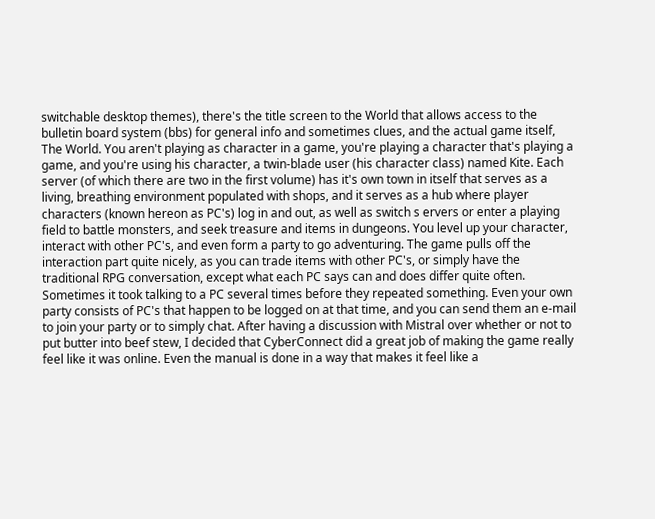switchable desktop themes), there's the title screen to the World that allows access to the bulletin board system (bbs) for general info and sometimes clues, and the actual game itself, The World. You aren't playing as character in a game, you're playing a character that's playing a game, and you're using his character, a twin-blade user (his character class) named Kite. Each server (of which there are two in the first volume) has it's own town in itself that serves as a living, breathing environment populated with shops, and it serves as a hub where player characters (known hereon as PC's) log in and out, as well as switch s ervers or enter a playing field to battle monsters, and seek treasure and items in dungeons. You level up your character, interact with other PC's, and even form a party to go adventuring. The game pulls off the interaction part quite nicely, as you can trade items with other PC's, or simply have the traditional RPG conversation, except what each PC says can and does differ quite often. Sometimes it took talking to a PC several times before they repeated something. Even your own party consists of PC's that happen to be logged on at that time, and you can send them an e-mail to join your party or to simply chat. After having a discussion with Mistral over whether or not to put butter into beef stew, I decided that CyberConnect did a great job of making the game really feel like it was online. Even the manual is done in a way that makes it feel like a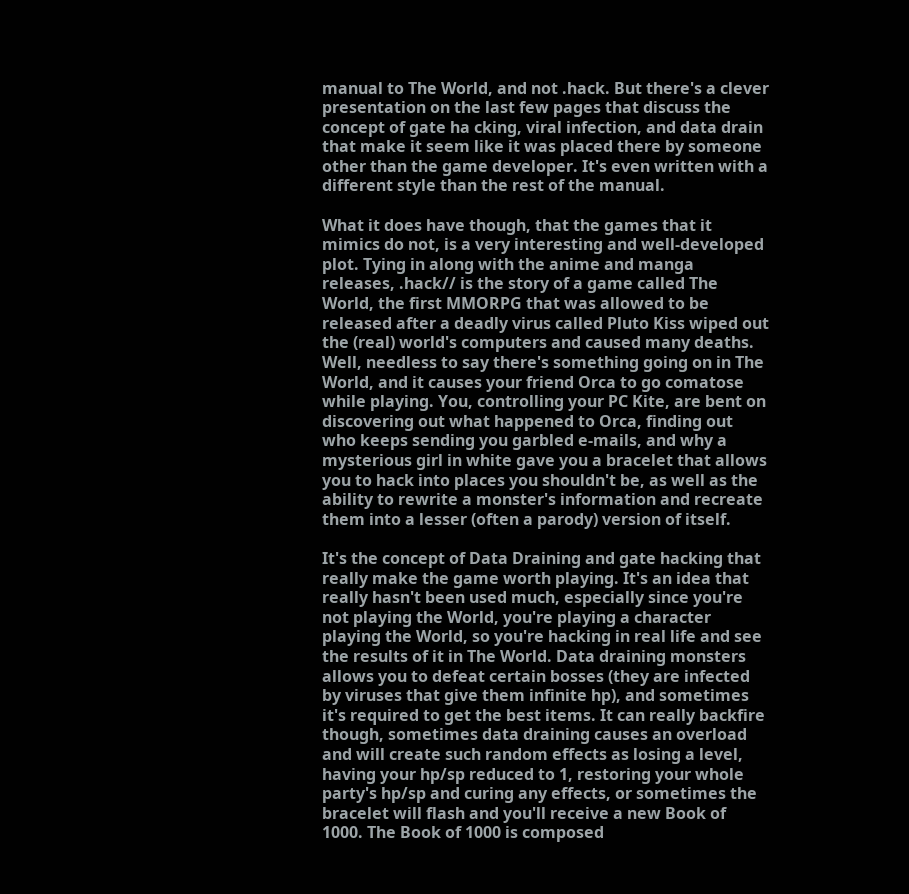manual to The World, and not .hack. But there's a clever presentation on the last few pages that discuss the concept of gate ha cking, viral infection, and data drain that make it seem like it was placed there by someone other than the game developer. It's even written with a different style than the rest of the manual.

What it does have though, that the games that it mimics do not, is a very interesting and well-developed plot. Tying in along with the anime and manga releases, .hack// is the story of a game called The World, the first MMORPG that was allowed to be released after a deadly virus called Pluto Kiss wiped out the (real) world's computers and caused many deaths. Well, needless to say there's something going on in The World, and it causes your friend Orca to go comatose while playing. You, controlling your PC Kite, are bent on discovering out what happened to Orca, finding out who keeps sending you garbled e-mails, and why a mysterious girl in white gave you a bracelet that allows you to hack into places you shouldn't be, as well as the ability to rewrite a monster's information and recreate them into a lesser (often a parody) version of itself.

It's the concept of Data Draining and gate hacking that really make the game worth playing. It's an idea that really hasn't been used much, especially since you're not playing the World, you're playing a character playing the World, so you're hacking in real life and see the results of it in The World. Data draining monsters allows you to defeat certain bosses (they are infected by viruses that give them infinite hp), and sometimes it's required to get the best items. It can really backfire though, sometimes data draining causes an overload and will create such random effects as losing a level, having your hp/sp reduced to 1, restoring your whole party's hp/sp and curing any effects, or sometimes the bracelet will flash and you'll receive a new Book of 1000. The Book of 1000 is composed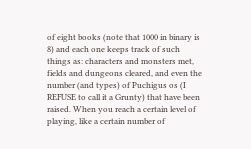of eight books (note that 1000 in binary is 8) and each one keeps track of such things as: characters and monsters met, fields and dungeons cleared, and even the number (and types) of Puchigus os (I REFUSE to call it a Grunty) that have been raised. When you reach a certain level of playing, like a certain number of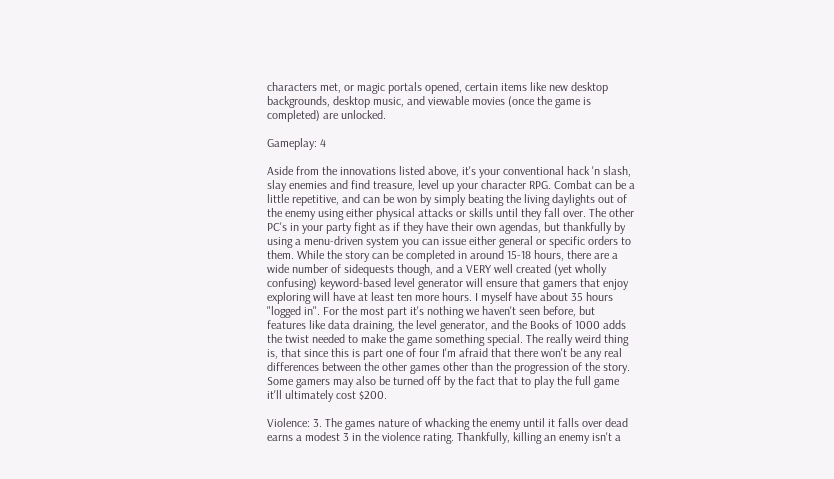characters met, or magic portals opened, certain items like new desktop backgrounds, desktop music, and viewable movies (once the game is completed) are unlocked.

Gameplay: 4

Aside from the innovations listed above, it's your conventional hack 'n slash, slay enemies and find treasure, level up your character RPG. Combat can be a little repetitive, and can be won by simply beating the living daylights out of the enemy using either physical attacks or skills until they fall over. The other PC's in your party fight as if they have their own agendas, but thankfully by using a menu-driven system you can issue either general or specific orders to them. While the story can be completed in around 15-18 hours, there are a wide number of sidequests though, and a VERY well created (yet wholly confusing) keyword-based level generator will ensure that gamers that enjoy exploring will have at least ten more hours. I myself have about 35 hours "logged in". For the most part it's nothing we haven't seen before, but features like data draining, the level generator, and the Books of 1000 adds the twist needed to make the game something special. The really weird thing is, that since this is part one of four I'm afraid that there won't be any real differences between the other games other than the progression of the story. Some gamers may also be turned off by the fact that to play the full game it'll ultimately cost $200.

Violence: 3. The games nature of whacking the enemy until it falls over dead earns a modest 3 in the violence rating. Thankfully, killing an enemy isn't a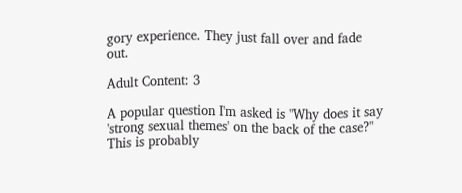gory experience. They just fall over and fade out.

Adult Content: 3

A popular question I'm asked is "Why does it say 'strong sexual themes' on the back of the case?" This is probably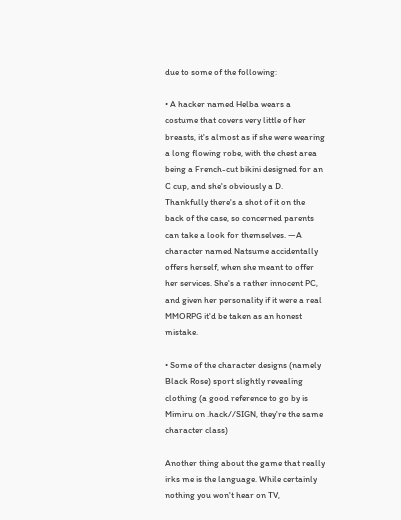due to some of the following:

• A hacker named Helba wears a costume that covers very little of her breasts, it's almost as if she were wearing a long flowing robe, with the chest area being a French-cut bikini designed for an C cup, and she's obviously a D. Thankfully there's a shot of it on the back of the case, so concerned parents can take a look for themselves. —A character named Natsume accidentally offers herself, when she meant to offer her services. She's a rather innocent PC, and given her personality if it were a real MMORPG it'd be taken as an honest mistake.

• Some of the character designs (namely Black Rose) sport slightly revealing clothing (a good reference to go by is Mimiru on .hack//SIGN, they're the same character class)

Another thing about the game that really irks me is the language. While certainly nothing you won't hear on TV,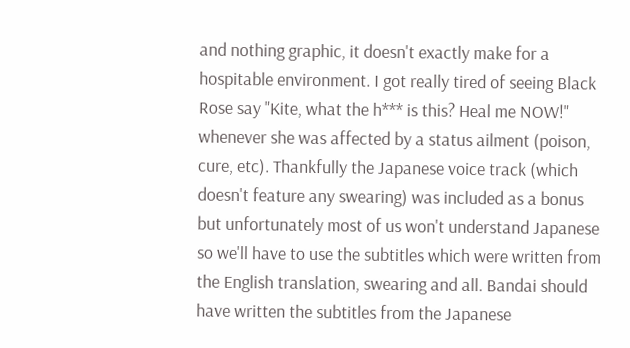and nothing graphic, it doesn't exactly make for a hospitable environment. I got really tired of seeing Black Rose say "Kite, what the h*** is this? Heal me NOW!" whenever she was affected by a status ailment (poison, cure, etc). Thankfully the Japanese voice track (which doesn't feature any swearing) was included as a bonus but unfortunately most of us won't understand Japanese so we'll have to use the subtitles which were written from the English translation, swearing and all. Bandai should have written the subtitles from the Japanese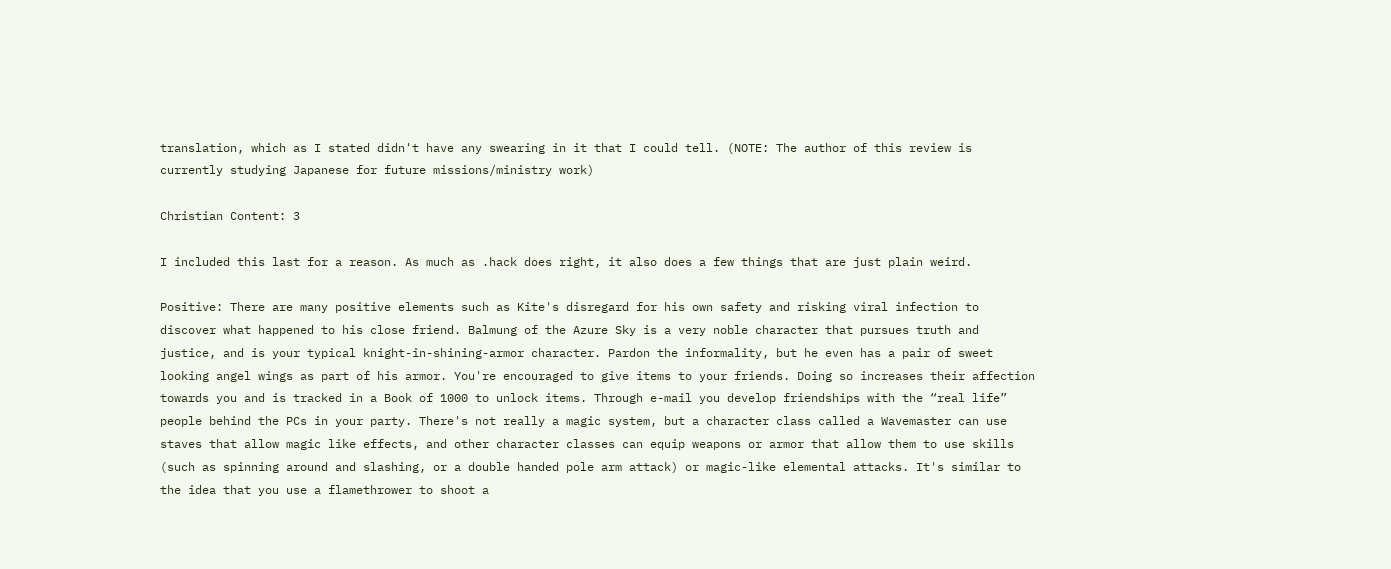translation, which as I stated didn't have any swearing in it that I could tell. (NOTE: The author of this review is currently studying Japanese for future missions/ministry work)

Christian Content: 3

I included this last for a reason. As much as .hack does right, it also does a few things that are just plain weird.

Positive: There are many positive elements such as Kite's disregard for his own safety and risking viral infection to discover what happened to his close friend. Balmung of the Azure Sky is a very noble character that pursues truth and justice, and is your typical knight-in-shining-armor character. Pardon the informality, but he even has a pair of sweet looking angel wings as part of his armor. You're encouraged to give items to your friends. Doing so increases their affection towards you and is tracked in a Book of 1000 to unlock items. Through e-mail you develop friendships with the “real life” people behind the PCs in your party. There's not really a magic system, but a character class called a Wavemaster can use staves that allow magic like effects, and other character classes can equip weapons or armor that allow them to use skills (such as spinning around and slashing, or a double handed pole arm attack) or magic-like elemental attacks. It's similar to the idea that you use a flamethrower to shoot a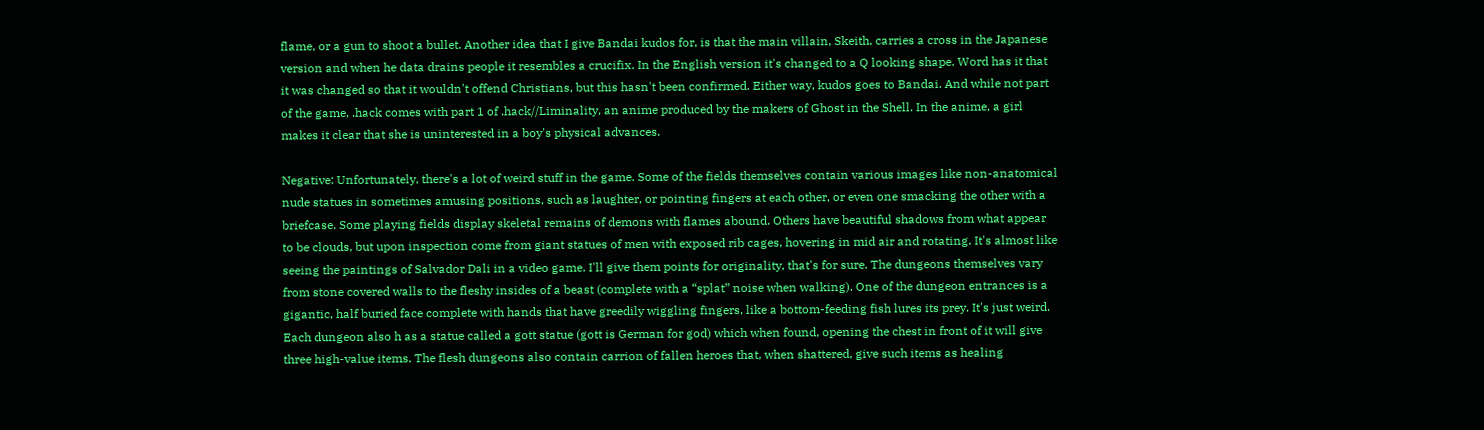flame, or a gun to shoot a bullet. Another idea that I give Bandai kudos for, is that the main villain, Skeith, carries a cross in the Japanese version and when he data drains people it resembles a crucifix. In the English version it's changed to a Q looking shape. Word has it that it was changed so that it wouldn't offend Christians, but this hasn't been confirmed. Either way, kudos goes to Bandai. And while not part of the game, .hack comes with part 1 of .hack//Liminality, an anime produced by the makers of Ghost in the Shell. In the anime, a girl makes it clear that she is uninterested in a boy's physical advances.

Negative: Unfortunately, there's a lot of weird stuff in the game. Some of the fields themselves contain various images like non-anatomical nude statues in sometimes amusing positions, such as laughter, or pointing fingers at each other, or even one smacking the other with a briefcase. Some playing fields display skeletal remains of demons with flames abound. Others have beautiful shadows from what appear to be clouds, but upon inspection come from giant statues of men with exposed rib cages, hovering in mid air and rotating. It's almost like seeing the paintings of Salvador Dali in a video game. I'll give them points for originality, that's for sure. The dungeons themselves vary from stone covered walls to the fleshy insides of a beast (complete with a “splat” noise when walking). One of the dungeon entrances is a gigantic, half buried face complete with hands that have greedily wiggling fingers, like a bottom-feeding fish lures its prey. It's just weird. Each dungeon also h as a statue called a gott statue (gott is German for god) which when found, opening the chest in front of it will give three high-value items. The flesh dungeons also contain carrion of fallen heroes that, when shattered, give such items as healing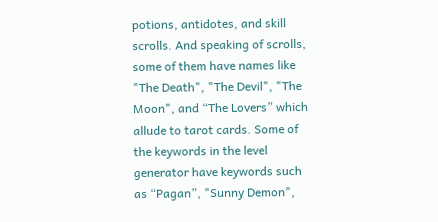potions, antidotes, and skill scrolls. And speaking of scrolls, some of them have names like "The Death", "The Devil", "The Moon", and “The Lovers” which allude to tarot cards. Some of the keywords in the level generator have keywords such as “Pagan”, "Sunny Demon",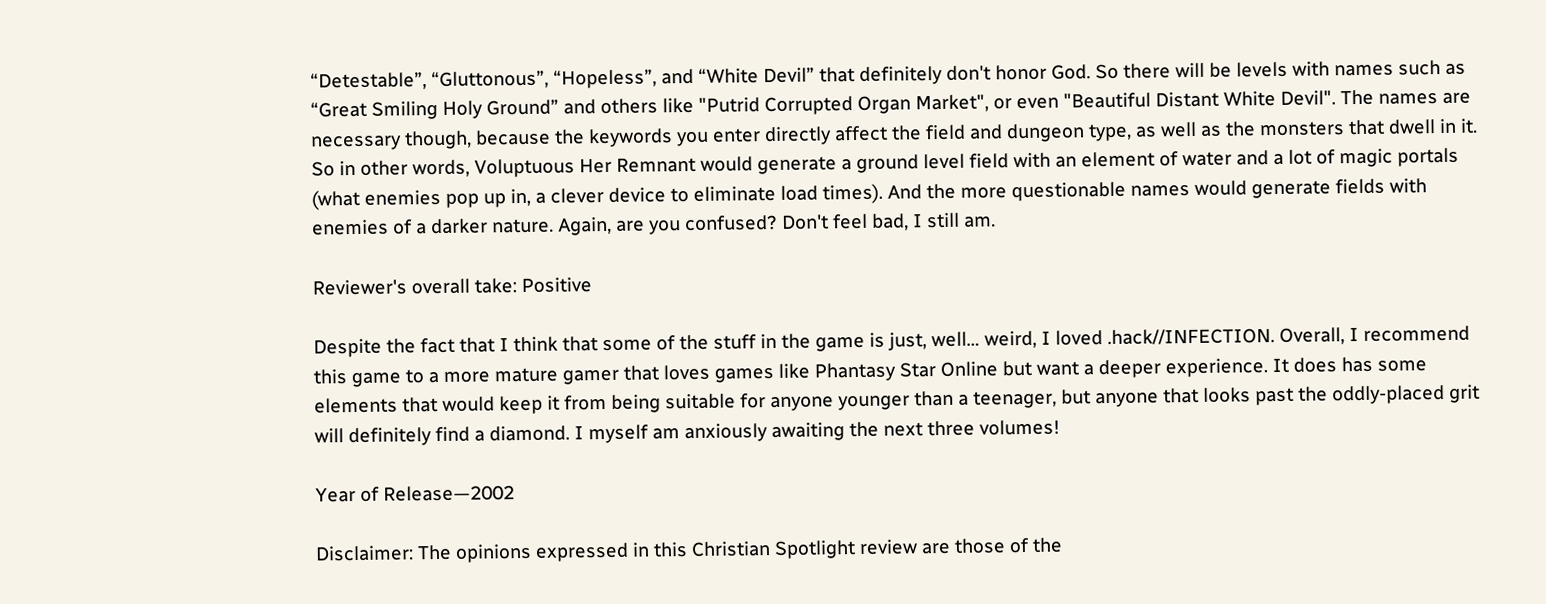“Detestable”, “Gluttonous”, “Hopeless”, and “White Devil” that definitely don't honor God. So there will be levels with names such as “Great Smiling Holy Ground” and others like "Putrid Corrupted Organ Market", or even "Beautiful Distant White Devil". The names are necessary though, because the keywords you enter directly affect the field and dungeon type, as well as the monsters that dwell in it. So in other words, Voluptuous Her Remnant would generate a ground level field with an element of water and a lot of magic portals (what enemies pop up in, a clever device to eliminate load times). And the more questionable names would generate fields with enemies of a darker nature. Again, are you confused? Don't feel bad, I still am.

Reviewer's overall take: Positive

Despite the fact that I think that some of the stuff in the game is just, well… weird, I loved .hack//INFECTION. Overall, I recommend this game to a more mature gamer that loves games like Phantasy Star Online but want a deeper experience. It does has some elements that would keep it from being suitable for anyone younger than a teenager, but anyone that looks past the oddly-placed grit will definitely find a diamond. I myself am anxiously awaiting the next three volumes!

Year of Release—2002

Disclaimer: The opinions expressed in this Christian Spotlight review are those of the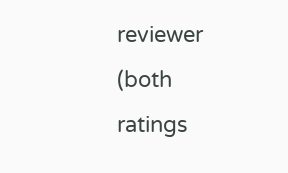reviewer (both ratings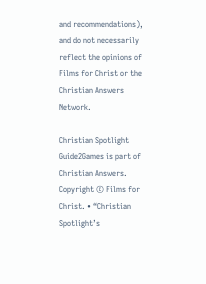and recommendations), and do not necessarily reflect the opinions of Films for Christ or the Christian Answers Network.

Christian Spotlight Guide2Games is part of Christian Answers. Copyright © Films for Christ. • “Christian Spotlight’s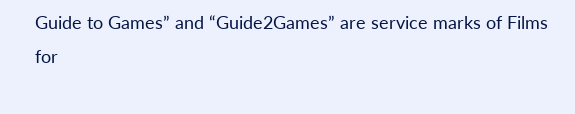Guide to Games” and “Guide2Games” are service marks of Films for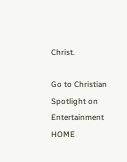Christ.

Go to Christian Spotlight on Entertainment HOME